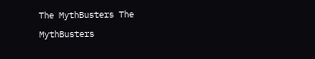The MythBusters The MythBusters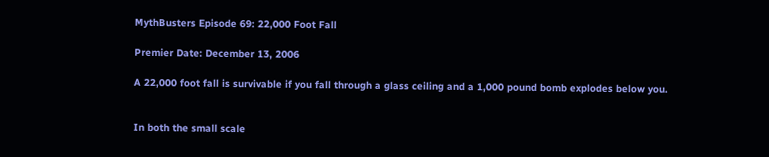MythBusters Episode 69: 22,000 Foot Fall

Premier Date: December 13, 2006

A 22,000 foot fall is survivable if you fall through a glass ceiling and a 1,000 pound bomb explodes below you.


In both the small scale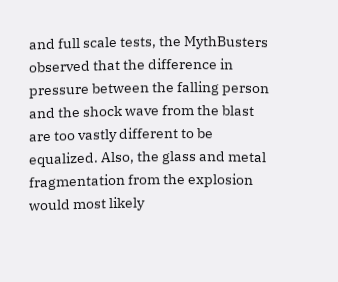and full scale tests, the MythBusters observed that the difference in pressure between the falling person and the shock wave from the blast are too vastly different to be equalized. Also, the glass and metal fragmentation from the explosion would most likely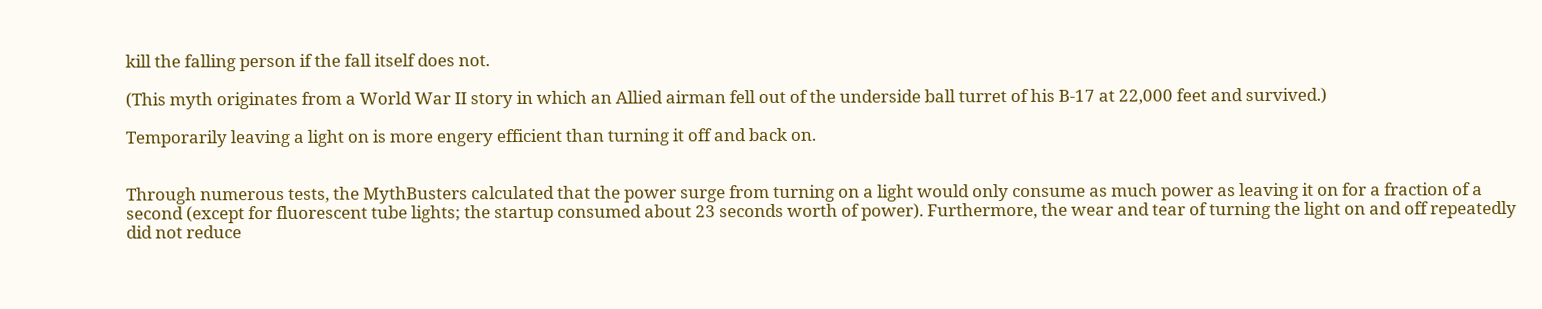kill the falling person if the fall itself does not.

(This myth originates from a World War II story in which an Allied airman fell out of the underside ball turret of his B-17 at 22,000 feet and survived.)

Temporarily leaving a light on is more engery efficient than turning it off and back on.


Through numerous tests, the MythBusters calculated that the power surge from turning on a light would only consume as much power as leaving it on for a fraction of a second (except for fluorescent tube lights; the startup consumed about 23 seconds worth of power). Furthermore, the wear and tear of turning the light on and off repeatedly did not reduce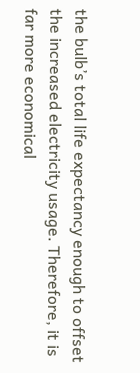the bulb’s total life expectancy enough to offset the increased electricity usage. Therefore, it is far more economical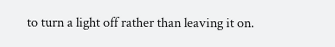to turn a light off rather than leaving it on.